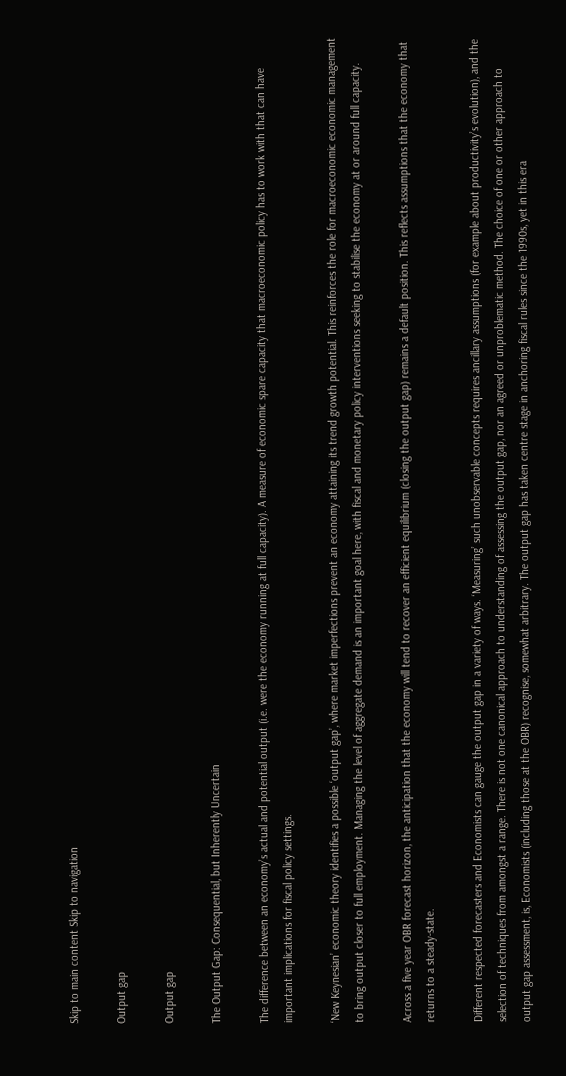Skip to main content Skip to navigation

Output gap

Output gap

The Output Gap: Consequential, but Inherently Uncertain

The difference between an economy’s actual and potential output (i.e. were the economy running at full capacity). A measure of economic spare capacity that macroeconomic policy has to work with that can have important implications for fiscal policy settings.

‘New Keynesian’ economic theory identifies a possible ‘output gap’, where market imperfections prevent an economy attaining its trend growth potential. This reinforces the role for macroeconomic economic management to bring output closer to full employment. Managing the level of aggregate demand is an important goal here, with fiscal and monetary policy interventions seeking to stabilise the economy at or around full capacity.

Across a five year OBR forecast horizon, the anticipation that the economy will tend to recover an efficient equilibrium (closing the output gap) remains a default position. This reflects assumptions that the economy that returns to a steady-state.

Different respected forecasters and Economists can gauge the output gap in a variety of ways. ‘Measuring’ such unobservable concepts requires ancillary assumptions (for example about productivity’s evolution), and the selection of techniques from amongst a range. There is not one canonical approach to understanding of assessing the output gap, nor an agreed or unproblematic method. The choice of one or other approach to output gap assessment, is, Economists (including those at the OBR) recognise, somewhat arbitrary. The output gap has taken centre stage in anchoring fiscal rules since the 1990s, yet in this era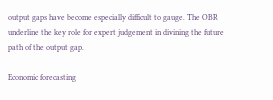output gaps have become especially difficult to gauge. The OBR underline the key role for expert judgement in divining the future path of the output gap.

Economic forecasting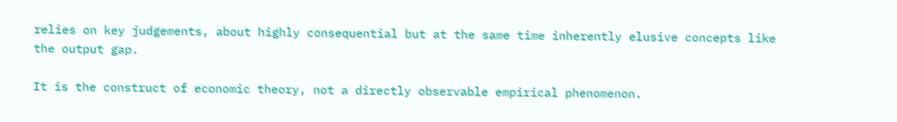relies on key judgements, about highly consequential but at the same time inherently elusive concepts like the output gap.

It is the construct of economic theory, not a directly observable empirical phenomenon.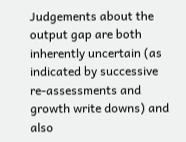Judgements about the output gap are both inherently uncertain (as indicated by successive re-assessments and growth write downs) and also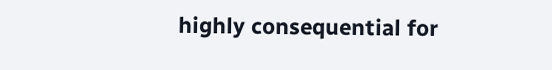highly consequential for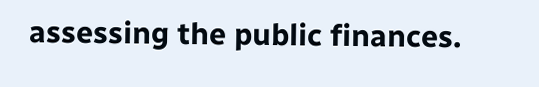assessing the public finances.